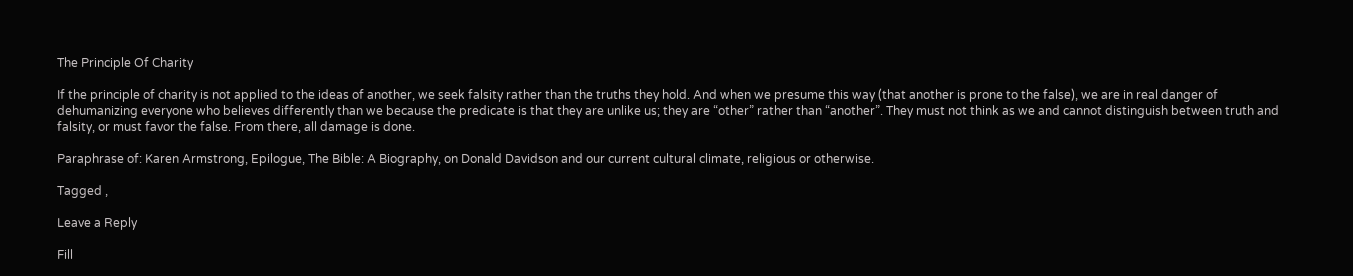The Principle Of Charity

If the principle of charity is not applied to the ideas of another, we seek falsity rather than the truths they hold. And when we presume this way (that another is prone to the false), we are in real danger of dehumanizing everyone who believes differently than we because the predicate is that they are unlike us; they are “other” rather than “another”. They must not think as we and cannot distinguish between truth and falsity, or must favor the false. From there, all damage is done.

Paraphrase of: Karen Armstrong, Epilogue, The Bible: A Biography, on Donald Davidson and our current cultural climate, religious or otherwise.

Tagged ,

Leave a Reply

Fill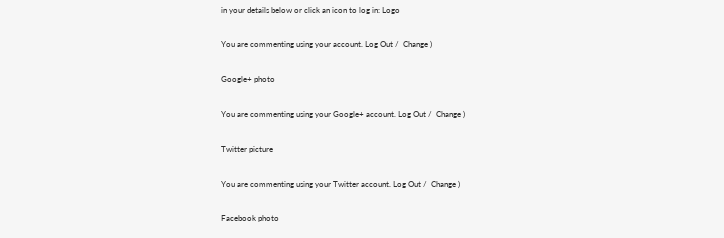in your details below or click an icon to log in: Logo

You are commenting using your account. Log Out /  Change )

Google+ photo

You are commenting using your Google+ account. Log Out /  Change )

Twitter picture

You are commenting using your Twitter account. Log Out /  Change )

Facebook photo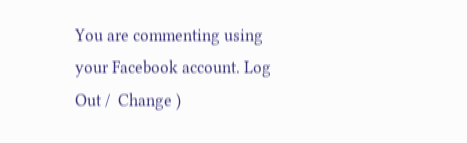You are commenting using your Facebook account. Log Out /  Change )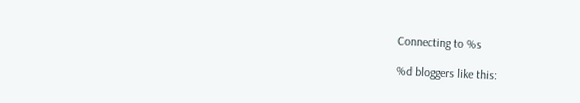Connecting to %s

%d bloggers like this: